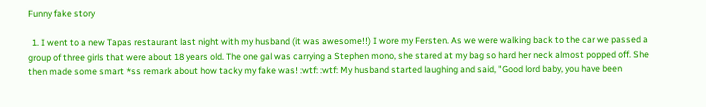Funny fake story

  1. I went to a new Tapas restaurant last night with my husband (it was awesome!!) I wore my Fersten. As we were walking back to the car we passed a group of three girls that were about 18 years old. The one gal was carrying a Stephen mono, she stared at my bag so hard her neck almost popped off. She then made some smart *ss remark about how tacky my fake was! :wtf: :wtf: My husband started laughing and said, "Good lord baby, you have been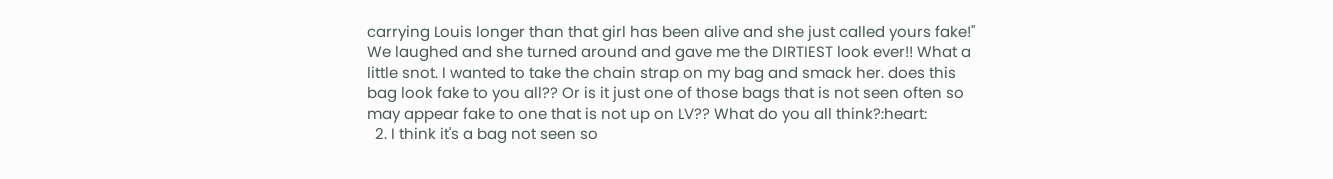carrying Louis longer than that girl has been alive and she just called yours fake!" We laughed and she turned around and gave me the DIRTIEST look ever!! What a little snot. I wanted to take the chain strap on my bag and smack her. does this bag look fake to you all?? Or is it just one of those bags that is not seen often so may appear fake to one that is not up on LV?? What do you all think?:heart:
  2. I think it's a bag not seen so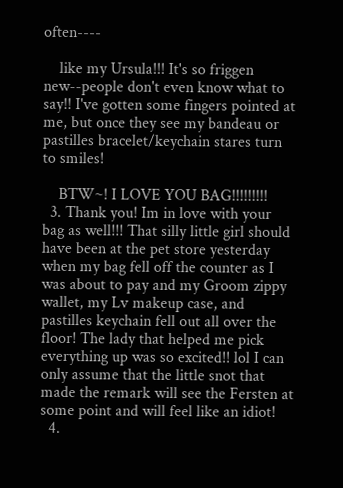often----

    like my Ursula!!! It's so friggen new--people don't even know what to say!! I've gotten some fingers pointed at me, but once they see my bandeau or pastilles bracelet/keychain stares turn to smiles!

    BTW~! I LOVE YOU BAG!!!!!!!!!
  3. Thank you! Im in love with your bag as well!!! That silly little girl should have been at the pet store yesterday when my bag fell off the counter as I was about to pay and my Groom zippy wallet, my Lv makeup case, and pastilles keychain fell out all over the floor! The lady that helped me pick everything up was so excited!! lol I can only assume that the little snot that made the remark will see the Fersten at some point and will feel like an idiot!
  4.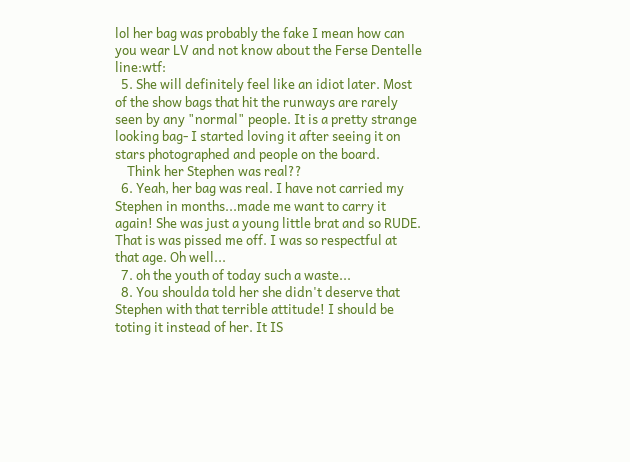lol her bag was probably the fake I mean how can you wear LV and not know about the Ferse Dentelle line:wtf:
  5. She will definitely feel like an idiot later. Most of the show bags that hit the runways are rarely seen by any "normal" people. It is a pretty strange looking bag- I started loving it after seeing it on stars photographed and people on the board.
    Think her Stephen was real??
  6. Yeah, her bag was real. I have not carried my Stephen in months...made me want to carry it again! She was just a young little brat and so RUDE. That is was pissed me off. I was so respectful at that age. Oh well...
  7. oh the youth of today such a waste...
  8. You shoulda told her she didn't deserve that Stephen with that terrible attitude! I should be toting it instead of her. It IS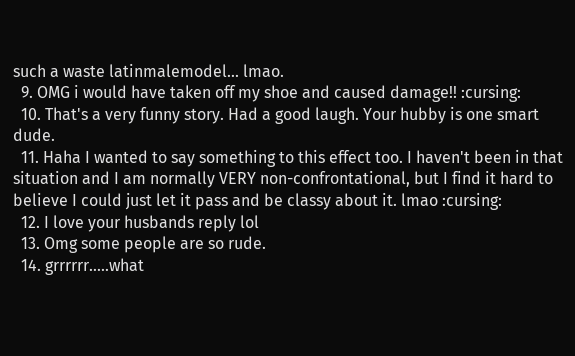such a waste latinmalemodel... lmao.
  9. OMG i would have taken off my shoe and caused damage!! :cursing:
  10. That's a very funny story. Had a good laugh. Your hubby is one smart dude.
  11. Haha I wanted to say something to this effect too. I haven't been in that situation and I am normally VERY non-confrontational, but I find it hard to believe I could just let it pass and be classy about it. lmao :cursing:
  12. I love your husbands reply lol
  13. Omg some people are so rude.
  14. grrrrrr.....what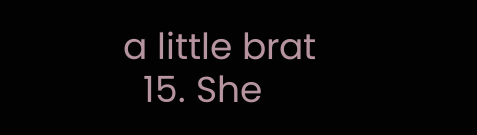a little brat
  15. She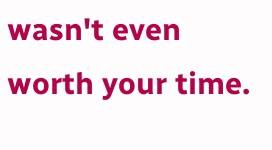wasn't even worth your time.